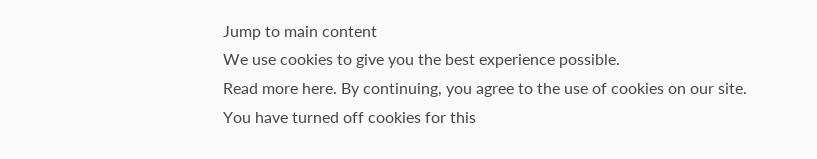Jump to main content
We use cookies to give you the best experience possible.
Read more here. By continuing, you agree to the use of cookies on our site.
You have turned off cookies for this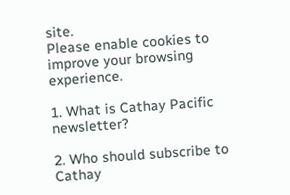site.
Please enable cookies to improve your browsing experience.

1. What is Cathay Pacific newsletter?

2. Who should subscribe to Cathay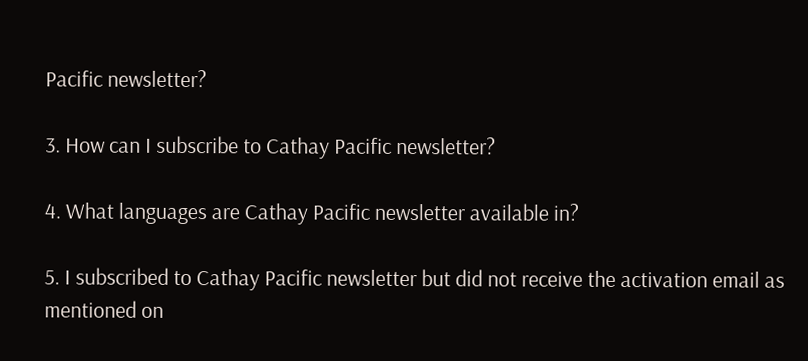Pacific newsletter?

3. How can I subscribe to Cathay Pacific newsletter?

4. What languages are Cathay Pacific newsletter available in?

5. I subscribed to Cathay Pacific newsletter but did not receive the activation email as mentioned on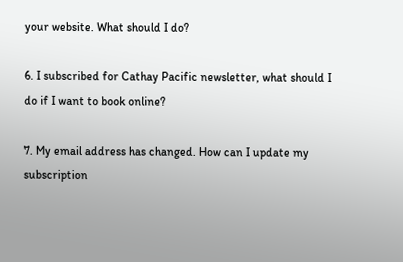your website. What should I do?

6. I subscribed for Cathay Pacific newsletter, what should I do if I want to book online?

7. My email address has changed. How can I update my subscription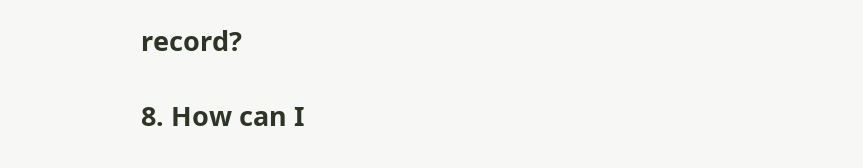record?

8. How can I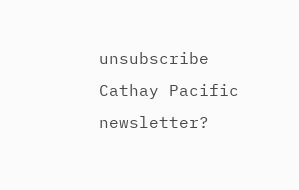unsubscribe Cathay Pacific newsletter?